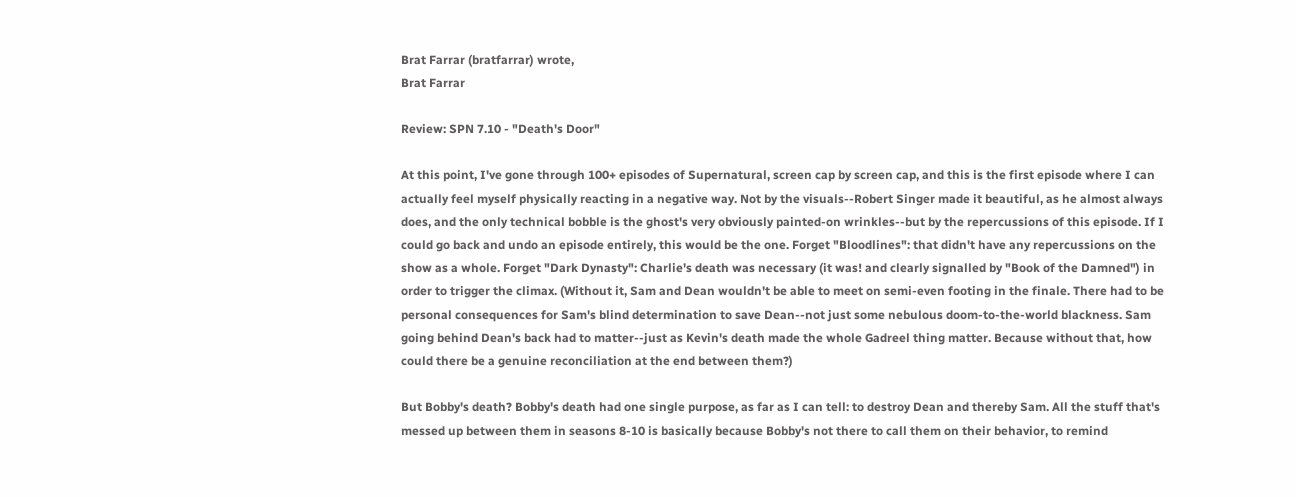Brat Farrar (bratfarrar) wrote,
Brat Farrar

Review: SPN 7.10 - "Death's Door"

At this point, I've gone through 100+ episodes of Supernatural, screen cap by screen cap, and this is the first episode where I can actually feel myself physically reacting in a negative way. Not by the visuals--Robert Singer made it beautiful, as he almost always does, and the only technical bobble is the ghost's very obviously painted-on wrinkles--but by the repercussions of this episode. If I could go back and undo an episode entirely, this would be the one. Forget "Bloodlines": that didn't have any repercussions on the show as a whole. Forget "Dark Dynasty": Charlie's death was necessary (it was! and clearly signalled by "Book of the Damned") in order to trigger the climax. (Without it, Sam and Dean wouldn't be able to meet on semi-even footing in the finale. There had to be personal consequences for Sam's blind determination to save Dean--not just some nebulous doom-to-the-world blackness. Sam going behind Dean's back had to matter--just as Kevin's death made the whole Gadreel thing matter. Because without that, how could there be a genuine reconciliation at the end between them?)

But Bobby's death? Bobby's death had one single purpose, as far as I can tell: to destroy Dean and thereby Sam. All the stuff that's messed up between them in seasons 8-10 is basically because Bobby's not there to call them on their behavior, to remind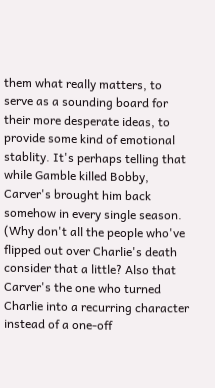them what really matters, to serve as a sounding board for their more desperate ideas, to provide some kind of emotional stablity. It's perhaps telling that while Gamble killed Bobby, Carver's brought him back somehow in every single season. (Why don't all the people who've flipped out over Charlie's death consider that a little? Also that Carver's the one who turned Charlie into a recurring character instead of a one-off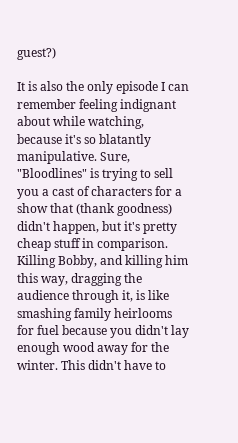guest?)

It is also the only episode I can remember feeling indignant about while watching, because it's so blatantly manipulative. Sure, "Bloodlines" is trying to sell you a cast of characters for a show that (thank goodness) didn't happen, but it's pretty cheap stuff in comparison. Killing Bobby, and killing him this way, dragging the audience through it, is like smashing family heirlooms for fuel because you didn't lay enough wood away for the winter. This didn't have to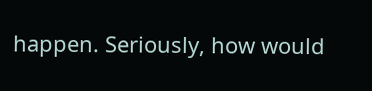happen. Seriously, how would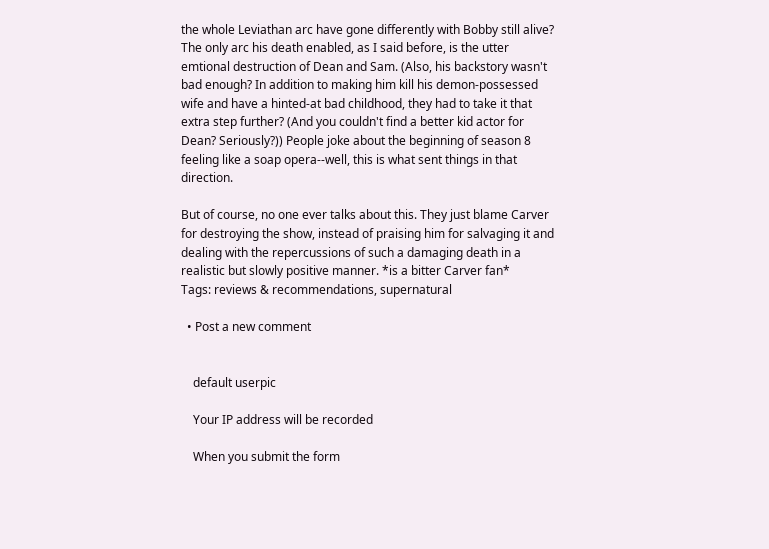the whole Leviathan arc have gone differently with Bobby still alive? The only arc his death enabled, as I said before, is the utter emtional destruction of Dean and Sam. (Also, his backstory wasn't bad enough? In addition to making him kill his demon-possessed wife and have a hinted-at bad childhood, they had to take it that extra step further? (And you couldn't find a better kid actor for Dean? Seriously?)) People joke about the beginning of season 8 feeling like a soap opera--well, this is what sent things in that direction.

But of course, no one ever talks about this. They just blame Carver for destroying the show, instead of praising him for salvaging it and dealing with the repercussions of such a damaging death in a realistic but slowly positive manner. *is a bitter Carver fan*
Tags: reviews & recommendations, supernatural

  • Post a new comment


    default userpic

    Your IP address will be recorded

    When you submit the form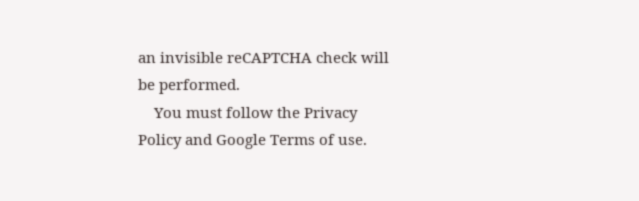an invisible reCAPTCHA check will be performed.
    You must follow the Privacy Policy and Google Terms of use.